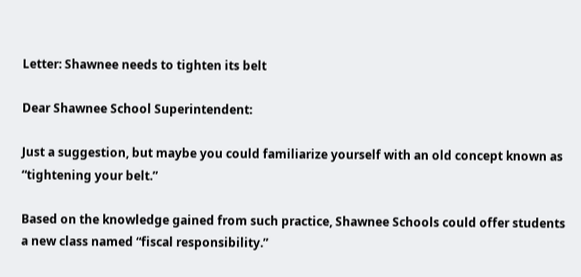Letter: Shawnee needs to tighten its belt

Dear Shawnee School Superintendent:

Just a suggestion, but maybe you could familiarize yourself with an old concept known as “tightening your belt.”

Based on the knowledge gained from such practice, Shawnee Schools could offer students a new class named “fiscal responsibility.”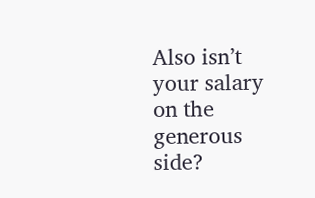Also isn’t your salary on the generous side?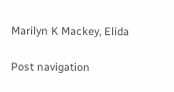Marilyn K Mackey, Elida

Post navigation